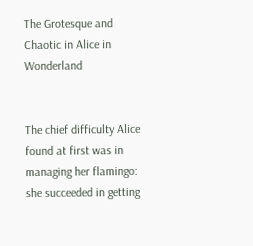The Grotesque and Chaotic in Alice in Wonderland


The chief difficulty Alice found at first was in managing her flamingo: she succeeded in getting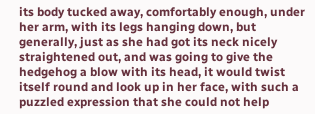its body tucked away, comfortably enough, under her arm, with its legs hanging down, but generally, just as she had got its neck nicely straightened out, and was going to give the hedgehog a blow with its head, it would twist itself round and look up in her face, with such a puzzled expression that she could not help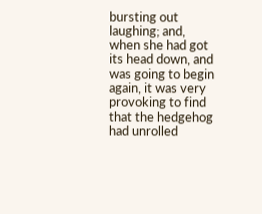bursting out laughing; and, when she had got its head down, and was going to begin again, it was very provoking to find that the hedgehog had unrolled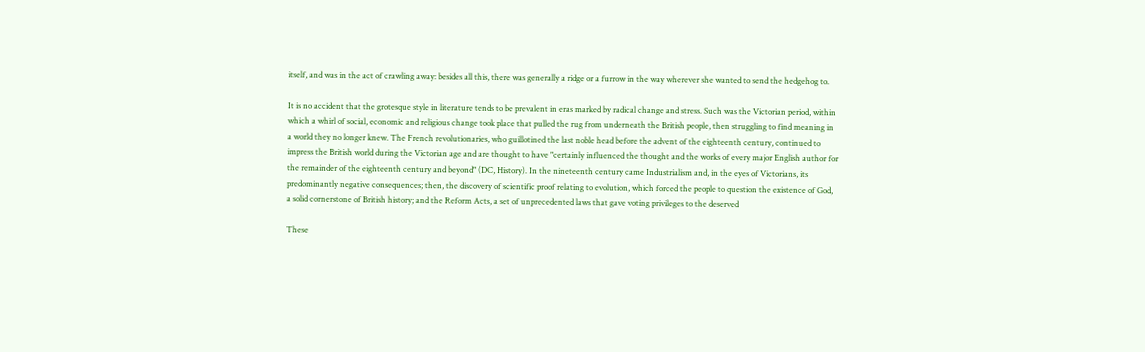itself, and was in the act of crawling away: besides all this, there was generally a ridge or a furrow in the way wherever she wanted to send the hedgehog to.

It is no accident that the grotesque style in literature tends to be prevalent in eras marked by radical change and stress. Such was the Victorian period, within which a whirl of social, economic and religious change took place that pulled the rug from underneath the British people, then struggling to find meaning in a world they no longer knew. The French revolutionaries, who guillotined the last noble head before the advent of the eighteenth century, continued to impress the British world during the Victorian age and are thought to have "certainly influenced the thought and the works of every major English author for the remainder of the eighteenth century and beyond" (DC, History). In the nineteenth century came Industrialism and, in the eyes of Victorians, its predominantly negative consequences; then, the discovery of scientific proof relating to evolution, which forced the people to question the existence of God, a solid cornerstone of British history; and the Reform Acts, a set of unprecedented laws that gave voting privileges to the deserved

These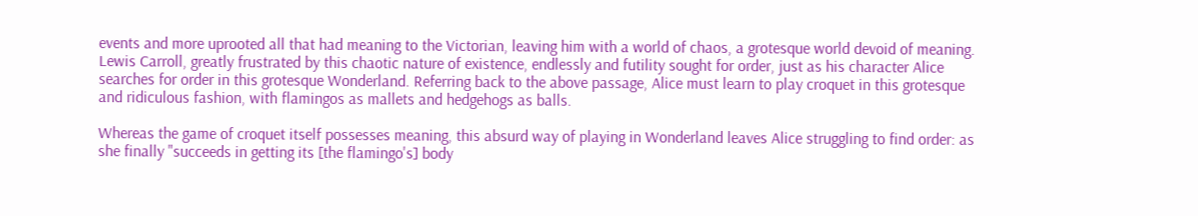events and more uprooted all that had meaning to the Victorian, leaving him with a world of chaos, a grotesque world devoid of meaning. Lewis Carroll, greatly frustrated by this chaotic nature of existence, endlessly and futility sought for order, just as his character Alice searches for order in this grotesque Wonderland. Referring back to the above passage, Alice must learn to play croquet in this grotesque and ridiculous fashion, with flamingos as mallets and hedgehogs as balls.

Whereas the game of croquet itself possesses meaning, this absurd way of playing in Wonderland leaves Alice struggling to find order: as she finally "succeeds in getting its [the flamingo's] body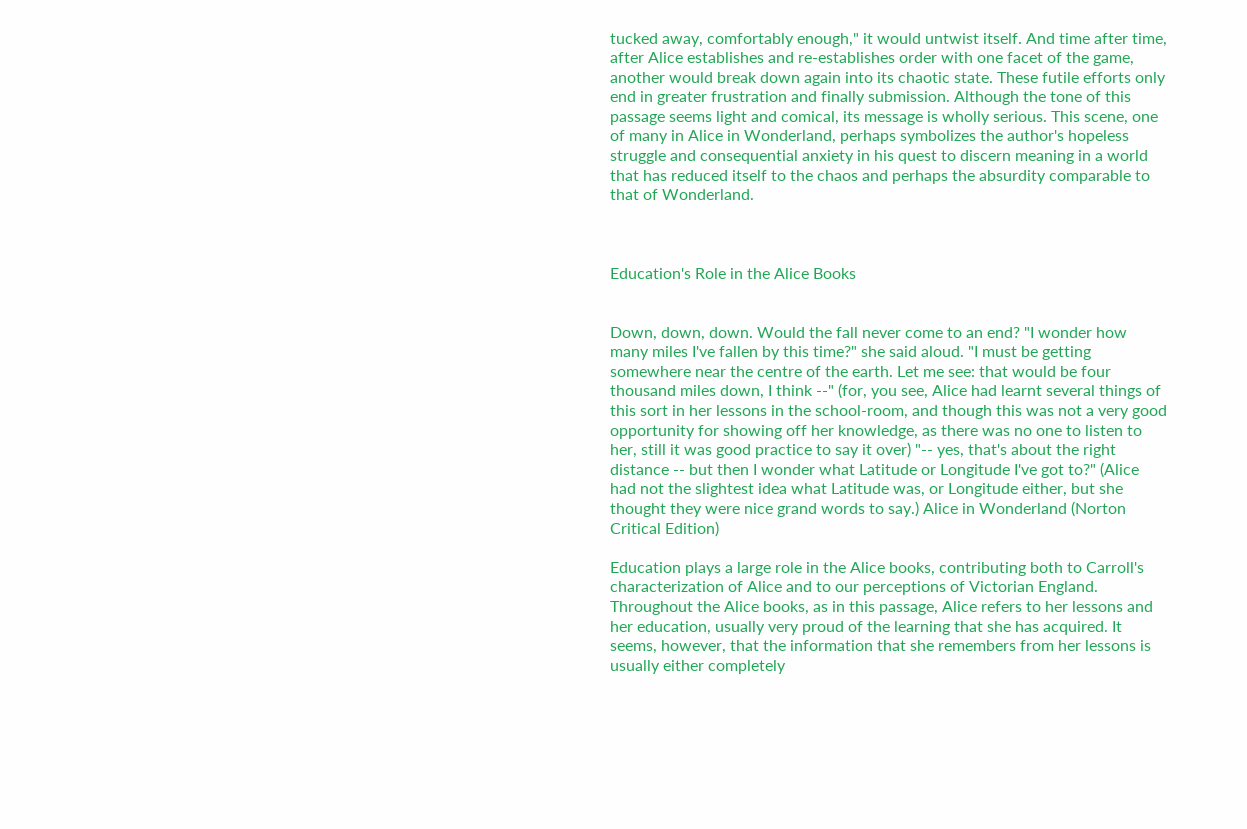tucked away, comfortably enough," it would untwist itself. And time after time, after Alice establishes and re-establishes order with one facet of the game, another would break down again into its chaotic state. These futile efforts only end in greater frustration and finally submission. Although the tone of this passage seems light and comical, its message is wholly serious. This scene, one of many in Alice in Wonderland, perhaps symbolizes the author's hopeless struggle and consequential anxiety in his quest to discern meaning in a world that has reduced itself to the chaos and perhaps the absurdity comparable to that of Wonderland.



Education's Role in the Alice Books


Down, down, down. Would the fall never come to an end? "I wonder how many miles I've fallen by this time?" she said aloud. "I must be getting somewhere near the centre of the earth. Let me see: that would be four thousand miles down, I think --" (for, you see, Alice had learnt several things of this sort in her lessons in the school-room, and though this was not a very good opportunity for showing off her knowledge, as there was no one to listen to her, still it was good practice to say it over) "-- yes, that's about the right distance -- but then I wonder what Latitude or Longitude I've got to?" (Alice had not the slightest idea what Latitude was, or Longitude either, but she thought they were nice grand words to say.) Alice in Wonderland (Norton Critical Edition)

Education plays a large role in the Alice books, contributing both to Carroll's characterization of Alice and to our perceptions of Victorian England. Throughout the Alice books, as in this passage, Alice refers to her lessons and her education, usually very proud of the learning that she has acquired. It seems, however, that the information that she remembers from her lessons is usually either completely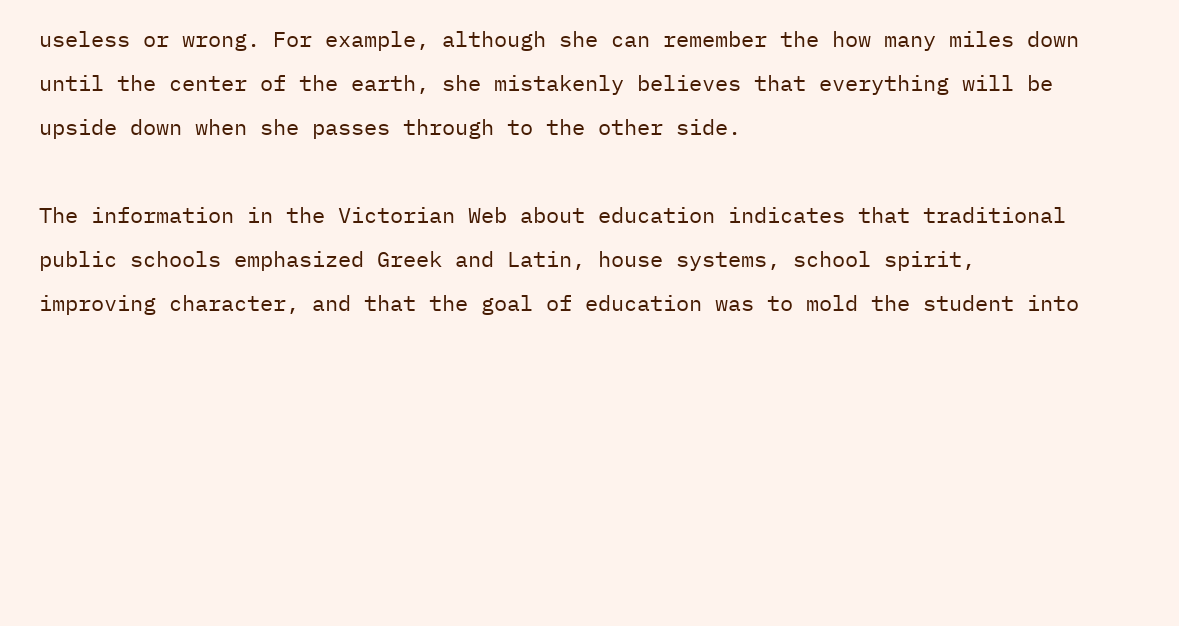useless or wrong. For example, although she can remember the how many miles down until the center of the earth, she mistakenly believes that everything will be upside down when she passes through to the other side.

The information in the Victorian Web about education indicates that traditional public schools emphasized Greek and Latin, house systems, school spirit, improving character, and that the goal of education was to mold the student into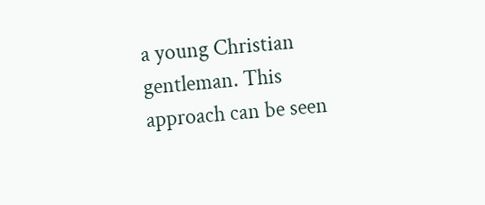a young Christian gentleman. This approach can be seen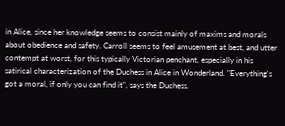in Alice, since her knowledge seems to consist mainly of maxims and morals about obedience and safety. Carroll seems to feel amusement at best, and utter contempt at worst, for this typically Victorian penchant, especially in his satirical characterization of the Duchess in Alice in Wonderland. "Everything's got a moral, if only you can find it", says the Duchess.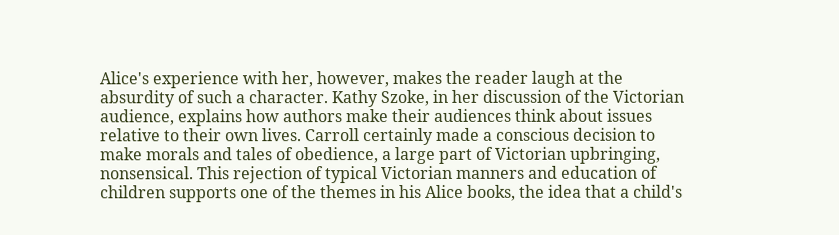Alice's experience with her, however, makes the reader laugh at the absurdity of such a character. Kathy Szoke, in her discussion of the Victorian audience, explains how authors make their audiences think about issues relative to their own lives. Carroll certainly made a conscious decision to make morals and tales of obedience, a large part of Victorian upbringing, nonsensical. This rejection of typical Victorian manners and education of children supports one of the themes in his Alice books, the idea that a child's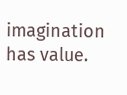imagination has value.